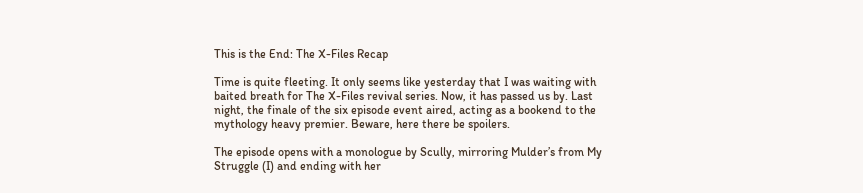This is the End: The X-Files Recap

Time is quite fleeting. It only seems like yesterday that I was waiting with baited breath for The X-Files revival series. Now, it has passed us by. Last night, the finale of the six episode event aired, acting as a bookend to the mythology heavy premier. Beware, here there be spoilers.

The episode opens with a monologue by Scully, mirroring Mulder’s from My Struggle (I) and ending with her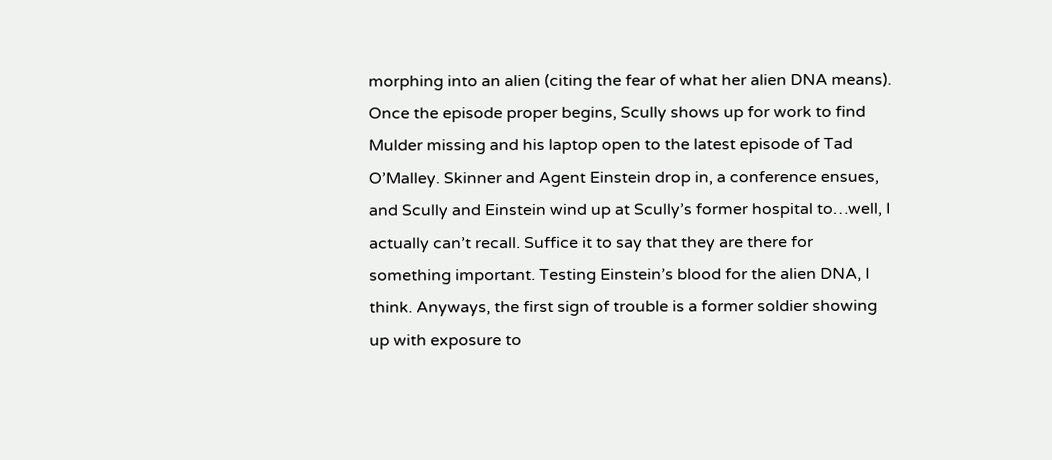morphing into an alien (citing the fear of what her alien DNA means). Once the episode proper begins, Scully shows up for work to find Mulder missing and his laptop open to the latest episode of Tad O’Malley. Skinner and Agent Einstein drop in, a conference ensues, and Scully and Einstein wind up at Scully’s former hospital to…well, I actually can’t recall. Suffice it to say that they are there for something important. Testing Einstein’s blood for the alien DNA, I think. Anyways, the first sign of trouble is a former soldier showing up with exposure to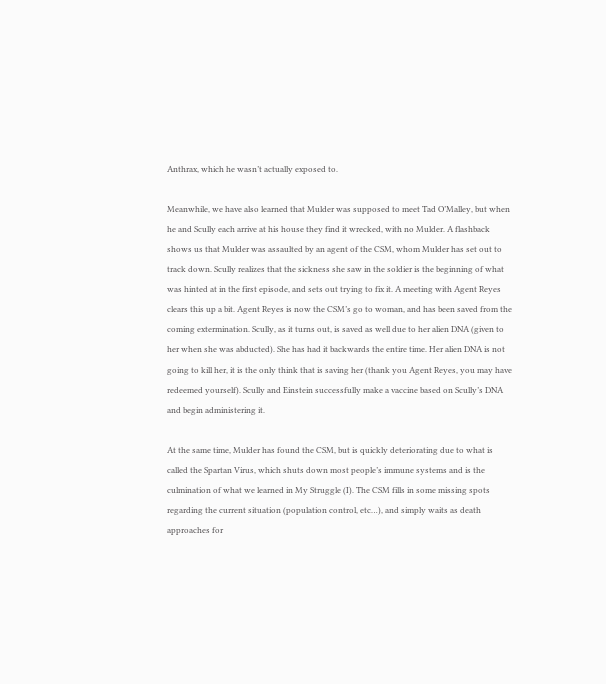Anthrax, which he wasn’t actually exposed to.

Meanwhile, we have also learned that Mulder was supposed to meet Tad O’Malley, but when he and Scully each arrive at his house they find it wrecked, with no Mulder. A flashback shows us that Mulder was assaulted by an agent of the CSM, whom Mulder has set out to track down. Scully realizes that the sickness she saw in the soldier is the beginning of what was hinted at in the first episode, and sets out trying to fix it. A meeting with Agent Reyes clears this up a bit. Agent Reyes is now the CSM’s go to woman, and has been saved from the coming extermination. Scully, as it turns out, is saved as well due to her alien DNA (given to her when she was abducted). She has had it backwards the entire time. Her alien DNA is not going to kill her, it is the only think that is saving her (thank you Agent Reyes, you may have redeemed yourself). Scully and Einstein successfully make a vaccine based on Scully’s DNA and begin administering it.

At the same time, Mulder has found the CSM, but is quickly deteriorating due to what is called the Spartan Virus, which shuts down most people’s immune systems and is the culmination of what we learned in My Struggle (I). The CSM fills in some missing spots regarding the current situation (population control, etc…), and simply waits as death approaches for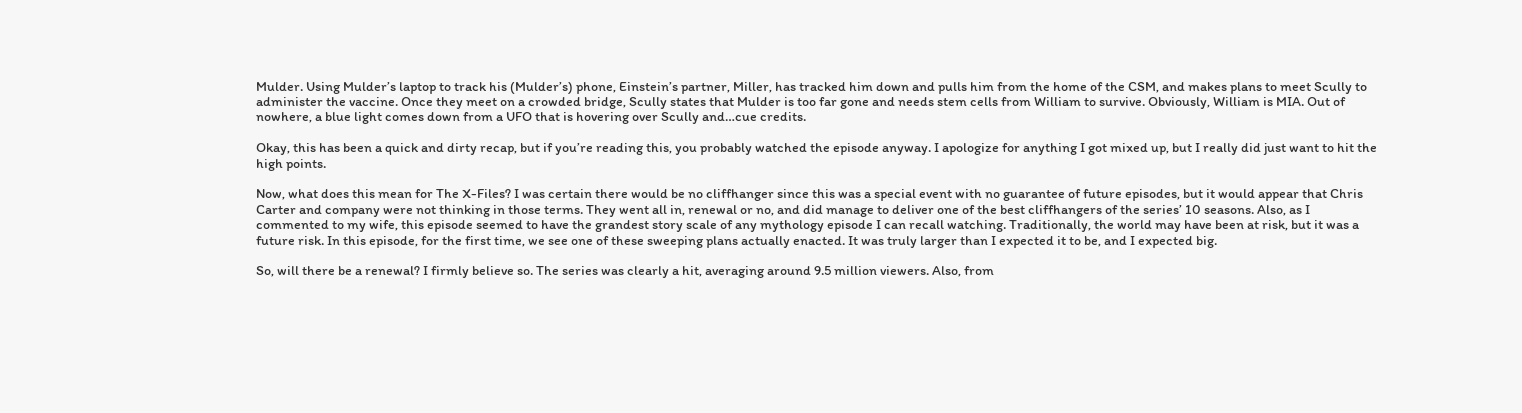Mulder. Using Mulder’s laptop to track his (Mulder’s) phone, Einstein’s partner, Miller, has tracked him down and pulls him from the home of the CSM, and makes plans to meet Scully to administer the vaccine. Once they meet on a crowded bridge, Scully states that Mulder is too far gone and needs stem cells from William to survive. Obviously, William is MIA. Out of nowhere, a blue light comes down from a UFO that is hovering over Scully and…cue credits.

Okay, this has been a quick and dirty recap, but if you’re reading this, you probably watched the episode anyway. I apologize for anything I got mixed up, but I really did just want to hit the high points.

Now, what does this mean for The X-Files? I was certain there would be no cliffhanger since this was a special event with no guarantee of future episodes, but it would appear that Chris Carter and company were not thinking in those terms. They went all in, renewal or no, and did manage to deliver one of the best cliffhangers of the series’ 10 seasons. Also, as I commented to my wife, this episode seemed to have the grandest story scale of any mythology episode I can recall watching. Traditionally, the world may have been at risk, but it was a future risk. In this episode, for the first time, we see one of these sweeping plans actually enacted. It was truly larger than I expected it to be, and I expected big.

So, will there be a renewal? I firmly believe so. The series was clearly a hit, averaging around 9.5 million viewers. Also, from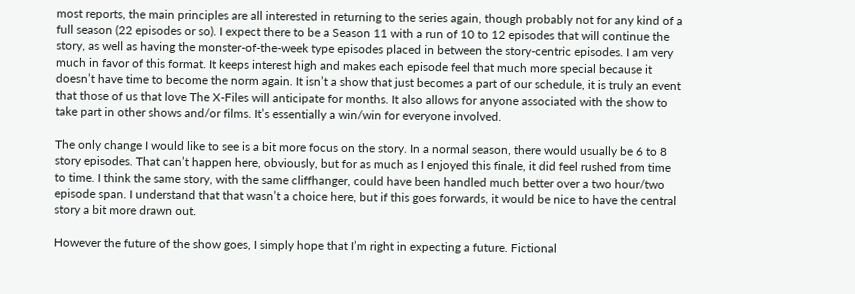most reports, the main principles are all interested in returning to the series again, though probably not for any kind of a full season (22 episodes or so). I expect there to be a Season 11 with a run of 10 to 12 episodes that will continue the story, as well as having the monster-of-the-week type episodes placed in between the story-centric episodes. I am very much in favor of this format. It keeps interest high and makes each episode feel that much more special because it doesn’t have time to become the norm again. It isn’t a show that just becomes a part of our schedule, it is truly an event that those of us that love The X-Files will anticipate for months. It also allows for anyone associated with the show to take part in other shows and/or films. It’s essentially a win/win for everyone involved.

The only change I would like to see is a bit more focus on the story. In a normal season, there would usually be 6 to 8 story episodes. That can’t happen here, obviously, but for as much as I enjoyed this finale, it did feel rushed from time to time. I think the same story, with the same cliffhanger, could have been handled much better over a two hour/two episode span. I understand that that wasn’t a choice here, but if this goes forwards, it would be nice to have the central story a bit more drawn out.

However the future of the show goes, I simply hope that I’m right in expecting a future. Fictional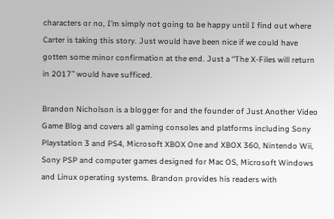characters or no, I’m simply not going to be happy until I find out where Carter is taking this story. Just would have been nice if we could have gotten some minor confirmation at the end. Just a “The X-Files will return in 2017” would have sufficed.

Brandon Nicholson is a blogger for and the founder of Just Another Video Game Blog and covers all gaming consoles and platforms including Sony Playstation 3 and PS4, Microsoft XBOX One and XBOX 360, Nintendo Wii, Sony PSP and computer games designed for Mac OS, Microsoft Windows and Linux operating systems. Brandon provides his readers with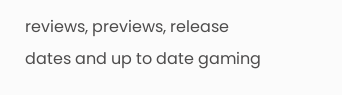reviews, previews, release dates and up to date gaming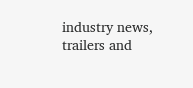industry news, trailers and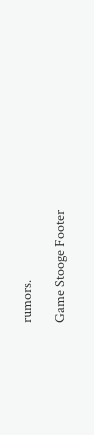rumors.

Game Stooge Footer